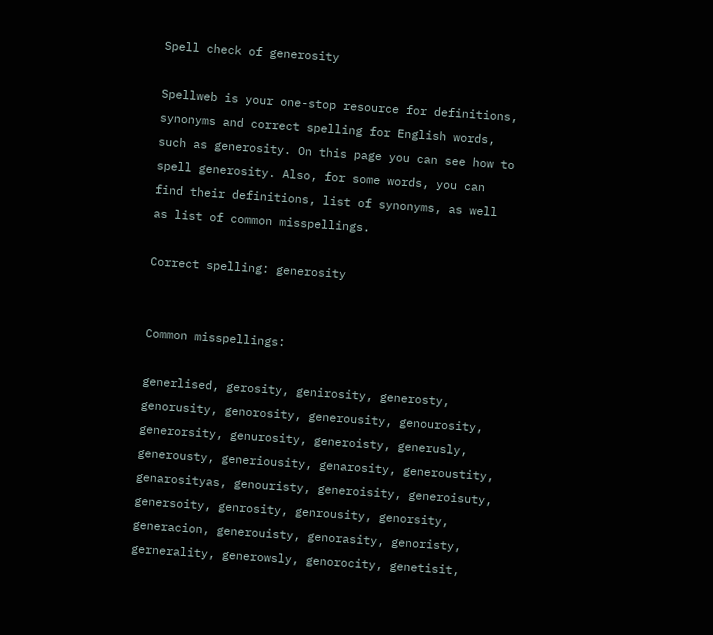Spell check of generosity

Spellweb is your one-stop resource for definitions, synonyms and correct spelling for English words, such as generosity. On this page you can see how to spell generosity. Also, for some words, you can find their definitions, list of synonyms, as well as list of common misspellings.

Correct spelling: generosity


Common misspellings:

generlised, gerosity, genirosity, generosty, genorusity, genorosity, generousity, genourosity, generorsity, genurosity, generoisty, generusly, generousty, generiousity, genarosity, generoustity, genarosityas, genouristy, generoisity, generoisuty, genersoity, genrosity, genrousity, genorsity, generacion, generouisty, genorasity, genoristy, gernerality, generowsly, genorocity, genetisit,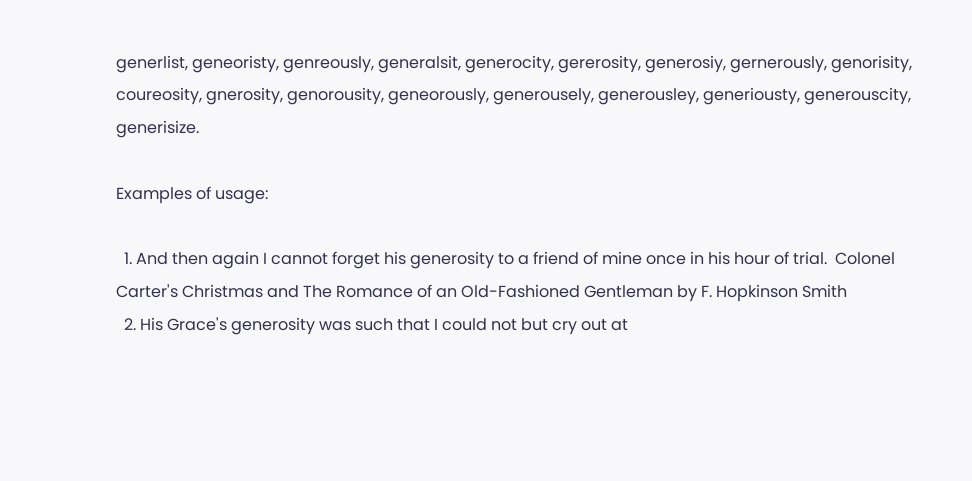generlist, geneoristy, genreously, generalsit, generocity, gererosity, generosiy, gernerously, genorisity, coureosity, gnerosity, genorousity, geneorously, generousely, generousley, generiousty, generouscity, generisize.

Examples of usage:

  1. And then again I cannot forget his generosity to a friend of mine once in his hour of trial.  Colonel Carter's Christmas and The Romance of an Old-Fashioned Gentleman by F. Hopkinson Smith
  2. His Grace's generosity was such that I could not but cry out at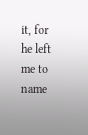it, for he left me to name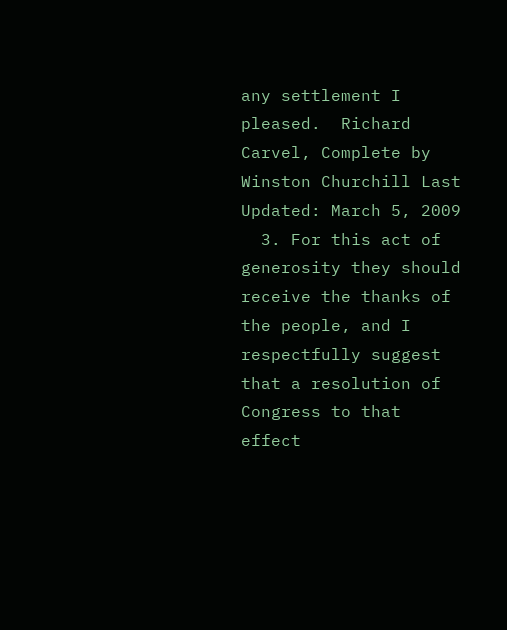any settlement I pleased.  Richard Carvel, Complete by Winston Churchill Last Updated: March 5, 2009
  3. For this act of generosity they should receive the thanks of the people, and I respectfully suggest that a resolution of Congress to that effect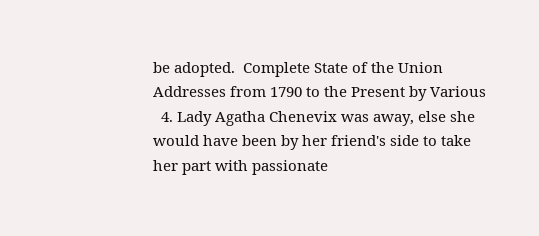be adopted.  Complete State of the Union Addresses from 1790 to the Present by Various
  4. Lady Agatha Chenevix was away, else she would have been by her friend's side to take her part with passionate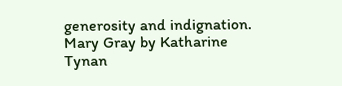generosity and indignation.  Mary Gray by Katharine Tynan